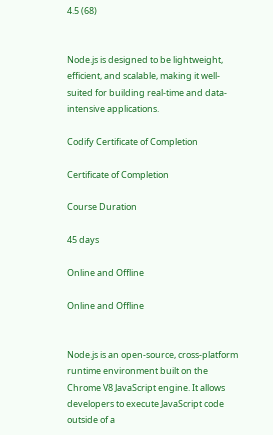4.5 (68)


Node.js is designed to be lightweight, efficient, and scalable, making it well-suited for building real-time and data-intensive applications.

Codify Certificate of Completion

Certificate of Completion

Course Duration

45 days

Online and Offline

Online and Offline


Node.js is an open-source, cross-platform runtime environment built on the Chrome V8 JavaScript engine. It allows developers to execute JavaScript code outside of a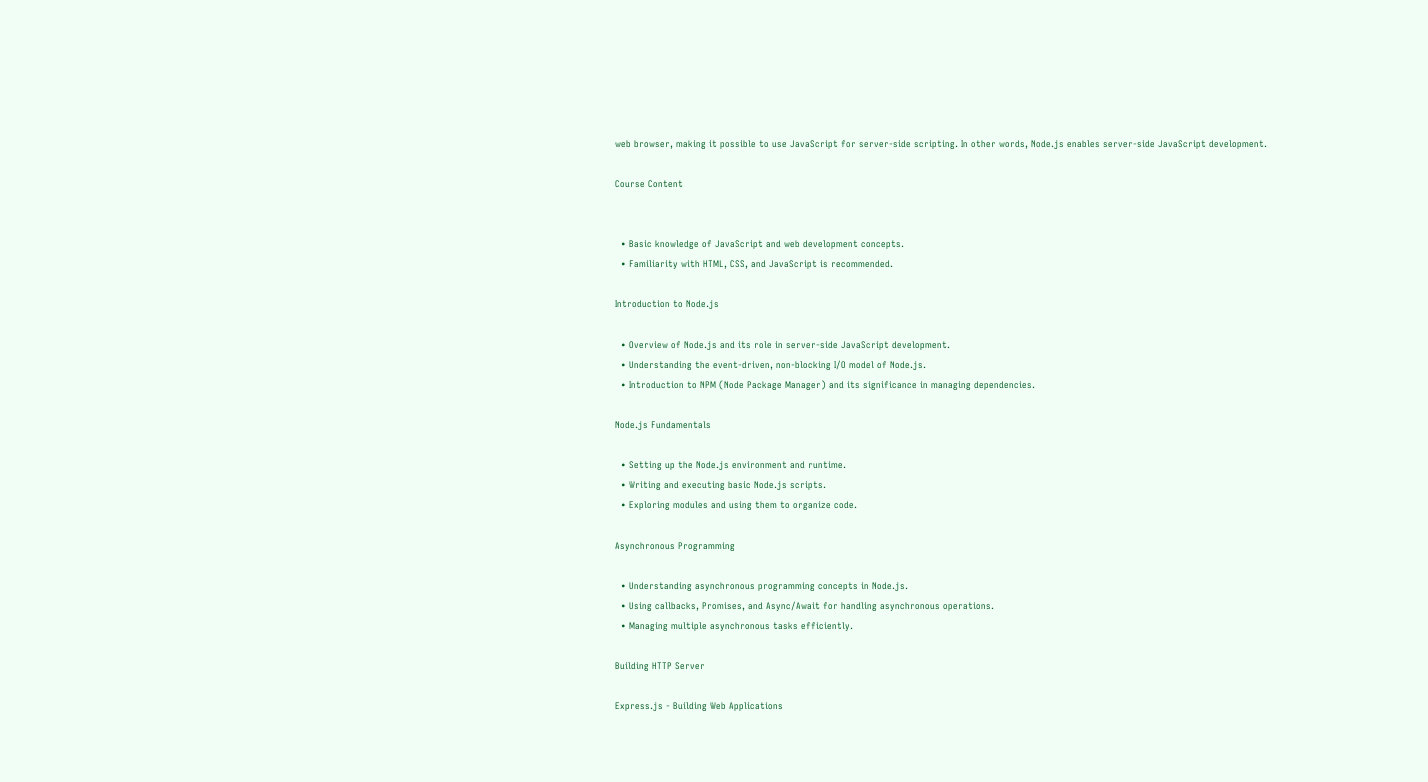web browser, making it possible to use JavaScript for server-side scripting. In other words, Node.js enables server-side JavaScript development.

Course Content


  • Basic knowledge of JavaScript and web development concepts.
  • Familiarity with HTML, CSS, and JavaScript is recommended.

Introduction to Node.js

  • Overview of Node.js and its role in server-side JavaScript development.
  • Understanding the event-driven, non-blocking I/O model of Node.js.
  • Introduction to NPM (Node Package Manager) and its significance in managing dependencies.

Node.js Fundamentals

  • Setting up the Node.js environment and runtime.
  • Writing and executing basic Node.js scripts.
  • Exploring modules and using them to organize code.

Asynchronous Programming

  • Understanding asynchronous programming concepts in Node.js.
  • Using callbacks, Promises, and Async/Await for handling asynchronous operations.
  • Managing multiple asynchronous tasks efficiently.

Building HTTP Server

Express.js - Building Web Applications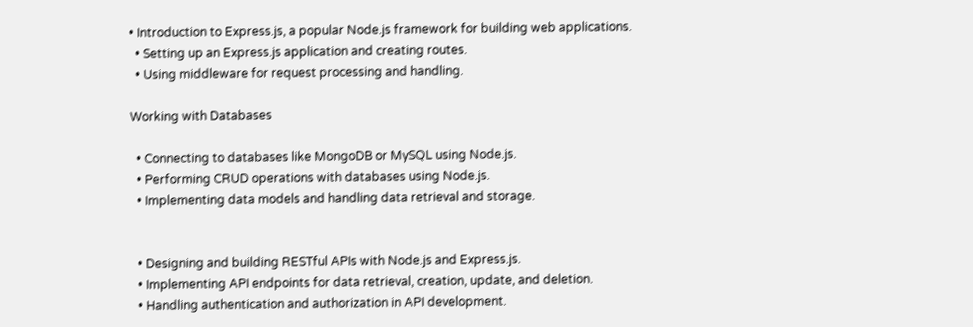• Introduction to Express.js, a popular Node.js framework for building web applications.
  • Setting up an Express.js application and creating routes.
  • Using middleware for request processing and handling.

Working with Databases

  • Connecting to databases like MongoDB or MySQL using Node.js.
  • Performing CRUD operations with databases using Node.js.
  • Implementing data models and handling data retrieval and storage.


  • Designing and building RESTful APIs with Node.js and Express.js.
  • Implementing API endpoints for data retrieval, creation, update, and deletion.
  • Handling authentication and authorization in API development.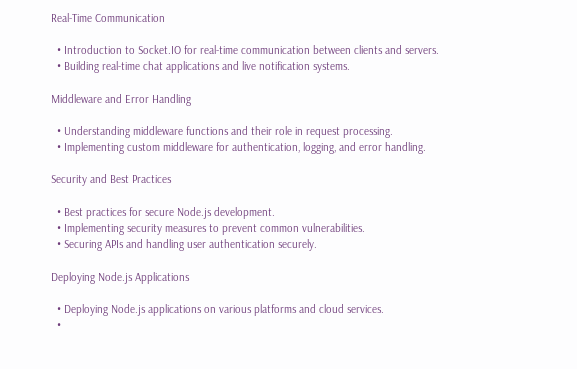Real-Time Communication

  • Introduction to Socket.IO for real-time communication between clients and servers.
  • Building real-time chat applications and live notification systems.

Middleware and Error Handling

  • Understanding middleware functions and their role in request processing.
  • Implementing custom middleware for authentication, logging, and error handling.

Security and Best Practices

  • Best practices for secure Node.js development.
  • Implementing security measures to prevent common vulnerabilities.
  • Securing APIs and handling user authentication securely.

Deploying Node.js Applications

  • Deploying Node.js applications on various platforms and cloud services.
  •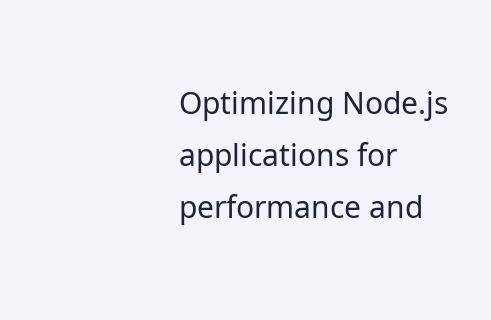Optimizing Node.js applications for performance and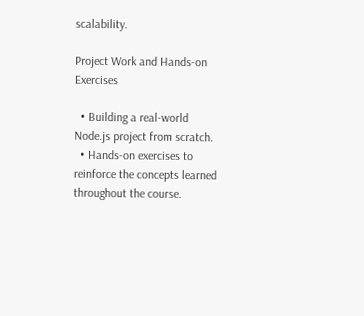scalability.

Project Work and Hands-on Exercises

  • Building a real-world Node.js project from scratch.
  • Hands-on exercises to reinforce the concepts learned throughout the course.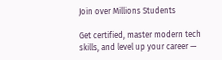Join over Millions Students

Get certified, master modern tech skills, and level up your career —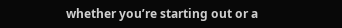whether you’re starting out or a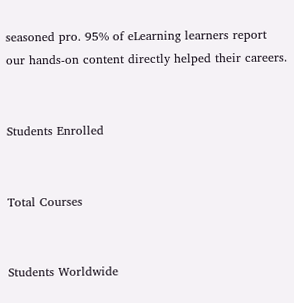seasoned pro. 95% of eLearning learners report our hands-on content directly helped their careers.


Students Enrolled


Total Courses


Students Worldwide